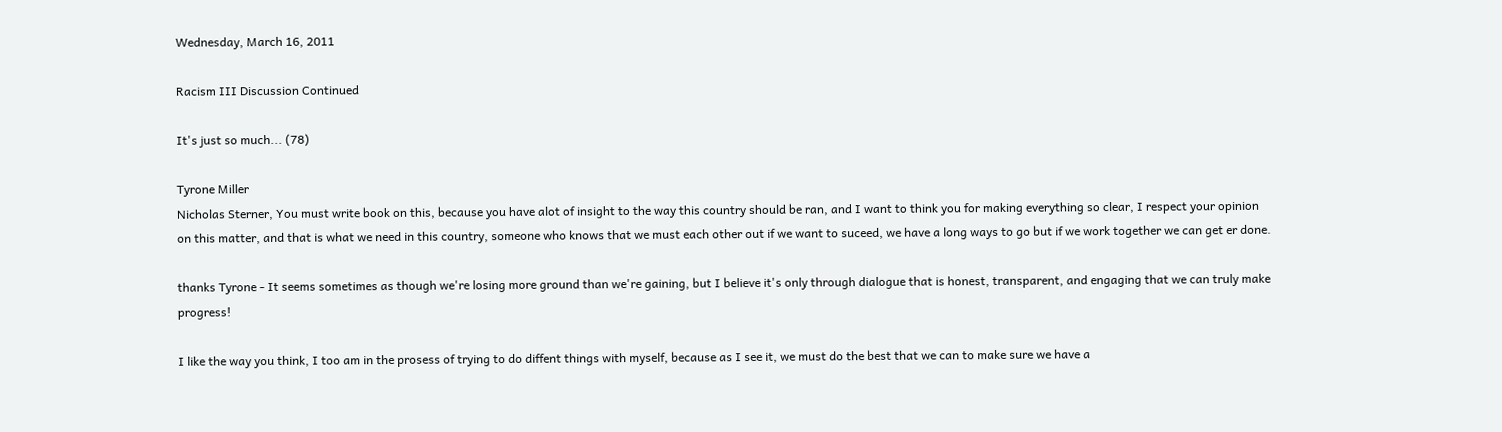Wednesday, March 16, 2011

Racism III Discussion Continued

It's just so much... (78)

Tyrone Miller
Nicholas Sterner, You must write book on this, because you have alot of insight to the way this country should be ran, and I want to think you for making everything so clear, I respect your opinion on this matter, and that is what we need in this country, someone who knows that we must each other out if we want to suceed, we have a long ways to go but if we work together we can get er done.

thanks Tyrone - It seems sometimes as though we're losing more ground than we're gaining, but I believe it's only through dialogue that is honest, transparent, and engaging that we can truly make progress!

I like the way you think, I too am in the prosess of trying to do diffent things with myself, because as I see it, we must do the best that we can to make sure we have a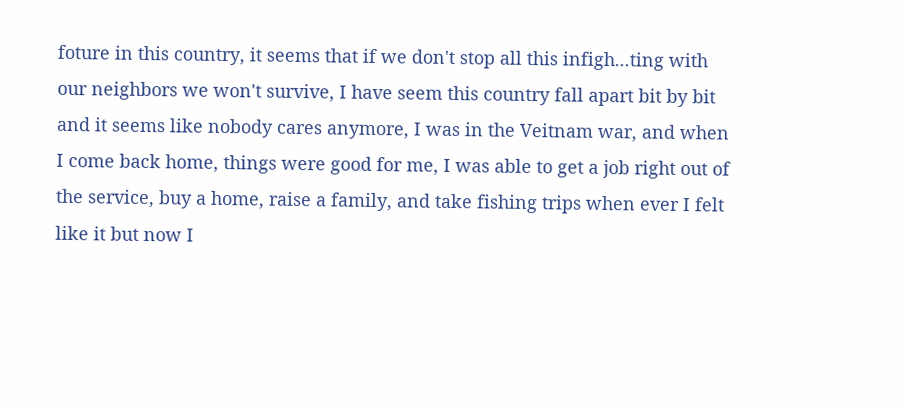foture in this country, it seems that if we don't stop all this infigh...ting with our neighbors we won't survive, I have seem this country fall apart bit by bit and it seems like nobody cares anymore, I was in the Veitnam war, and when I come back home, things were good for me, I was able to get a job right out of the service, buy a home, raise a family, and take fishing trips when ever I felt like it but now I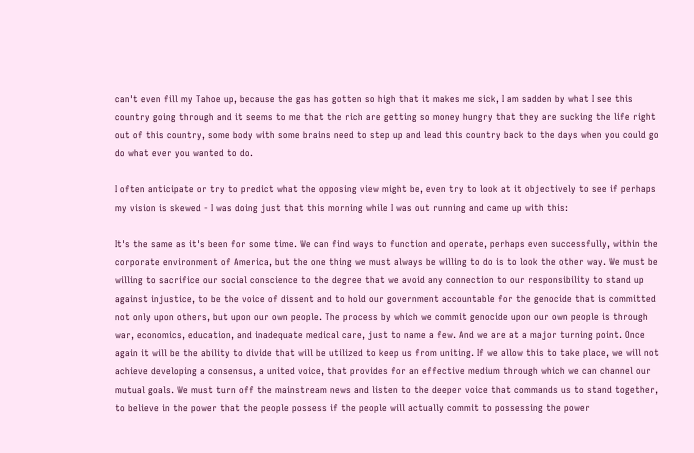can't even fill my Tahoe up, because the gas has gotten so high that it makes me sick, I am sadden by what I see this country going through and it seems to me that the rich are getting so money hungry that they are sucking the life right out of this country, some body with some brains need to step up and lead this country back to the days when you could go do what ever you wanted to do.

I often anticipate or try to predict what the opposing view might be, even try to look at it objectively to see if perhaps my vision is skewed - I was doing just that this morning while I was out running and came up with this:

It's the same as it's been for some time. We can find ways to function and operate, perhaps even successfully, within the corporate environment of America, but the one thing we must always be willing to do is to look the other way. We must be willing to sacrifice our social conscience to the degree that we avoid any connection to our responsibility to stand up against injustice, to be the voice of dissent and to hold our government accountable for the genocide that is committed not only upon others, but upon our own people. The process by which we commit genocide upon our own people is through war, economics, education, and inadequate medical care, just to name a few. And we are at a major turning point. Once again it will be the ability to divide that will be utilized to keep us from uniting. If we allow this to take place, we will not achieve developing a consensus, a united voice, that provides for an effective medium through which we can channel our mutual goals. We must turn off the mainstream news and listen to the deeper voice that commands us to stand together, to believe in the power that the people possess if the people will actually commit to possessing the power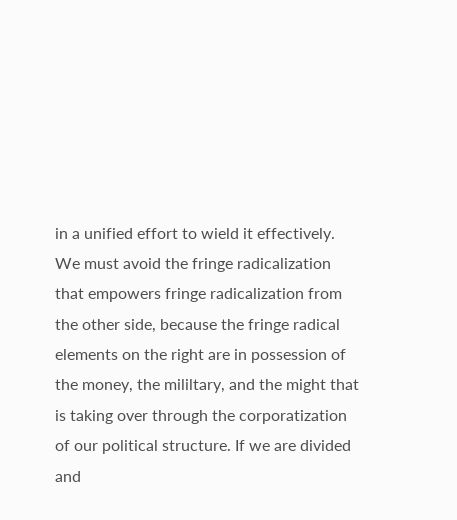in a unified effort to wield it effectively. We must avoid the fringe radicalization that empowers fringe radicalization from the other side, because the fringe radical elements on the right are in possession of the money, the mililtary, and the might that is taking over through the corporatization of our political structure. If we are divided and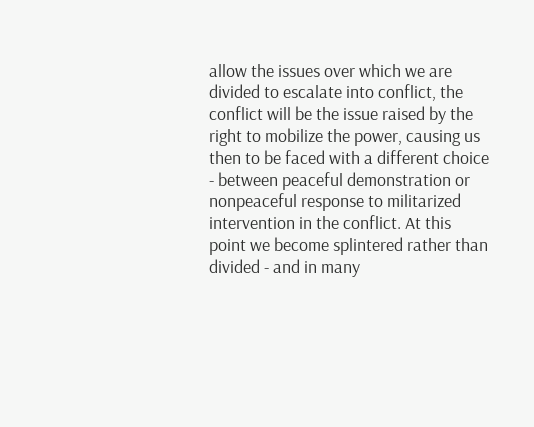allow the issues over which we are divided to escalate into conflict, the conflict will be the issue raised by the right to mobilize the power, causing us then to be faced with a different choice - between peaceful demonstration or nonpeaceful response to militarized intervention in the conflict. At this point we become splintered rather than divided - and in many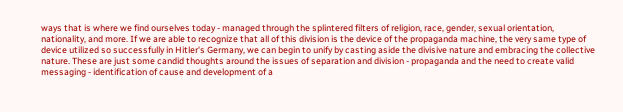ways that is where we find ourselves today - managed through the splintered filters of religion, race, gender, sexual orientation, nationality, and more. If we are able to recognize that all of this division is the device of the propaganda machine, the very same type of device utilized so successfully in Hitler's Germany, we can begin to unify by casting aside the divisive nature and embracing the collective nature. These are just some candid thoughts around the issues of separation and division - propaganda and the need to create valid messaging - identification of cause and development of a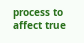process to affect true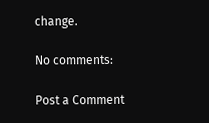change.

No comments:

Post a Comment